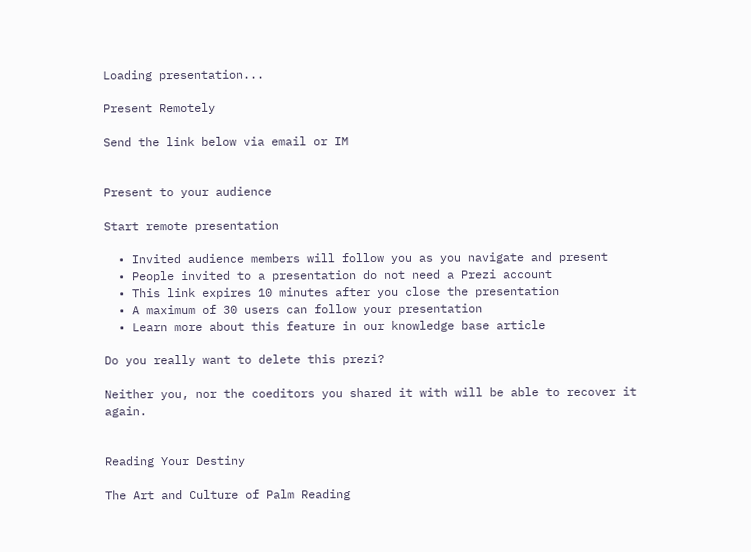Loading presentation...

Present Remotely

Send the link below via email or IM


Present to your audience

Start remote presentation

  • Invited audience members will follow you as you navigate and present
  • People invited to a presentation do not need a Prezi account
  • This link expires 10 minutes after you close the presentation
  • A maximum of 30 users can follow your presentation
  • Learn more about this feature in our knowledge base article

Do you really want to delete this prezi?

Neither you, nor the coeditors you shared it with will be able to recover it again.


Reading Your Destiny

The Art and Culture of Palm Reading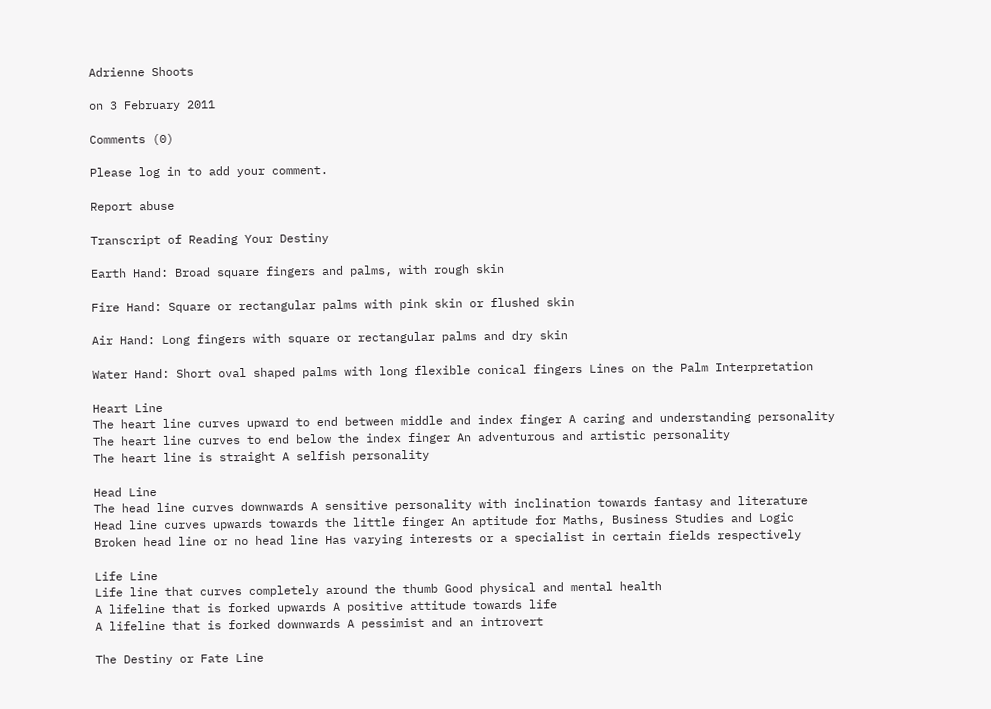Adrienne Shoots

on 3 February 2011

Comments (0)

Please log in to add your comment.

Report abuse

Transcript of Reading Your Destiny

Earth Hand: Broad square fingers and palms, with rough skin

Fire Hand: Square or rectangular palms with pink skin or flushed skin

Air Hand: Long fingers with square or rectangular palms and dry skin

Water Hand: Short oval shaped palms with long flexible conical fingers Lines on the Palm Interpretation

Heart Line
The heart line curves upward to end between middle and index finger A caring and understanding personality
The heart line curves to end below the index finger An adventurous and artistic personality
The heart line is straight A selfish personality

Head Line
The head line curves downwards A sensitive personality with inclination towards fantasy and literature
Head line curves upwards towards the little finger An aptitude for Maths, Business Studies and Logic
Broken head line or no head line Has varying interests or a specialist in certain fields respectively

Life Line
Life line that curves completely around the thumb Good physical and mental health
A lifeline that is forked upwards A positive attitude towards life
A lifeline that is forked downwards A pessimist and an introvert

The Destiny or Fate Line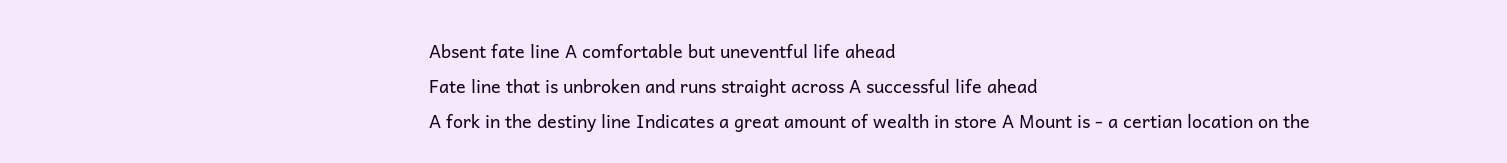Absent fate line A comfortable but uneventful life ahead
Fate line that is unbroken and runs straight across A successful life ahead
A fork in the destiny line Indicates a great amount of wealth in store A Mount is - a certian location on the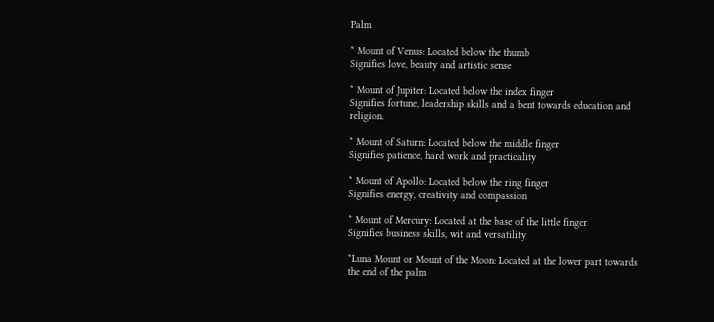Palm

* Mount of Venus: Located below the thumb
Signifies love, beauty and artistic sense

* Mount of Jupiter: Located below the index finger
Signifies fortune, leadership skills and a bent towards education and religion.

* Mount of Saturn: Located below the middle finger
Signifies patience, hard work and practicality

* Mount of Apollo: Located below the ring finger
Signifies energy, creativity and compassion

* Mount of Mercury: Located at the base of the little finger
Signifies business skills, wit and versatility

*Luna Mount or Mount of the Moon: Located at the lower part towards the end of the palm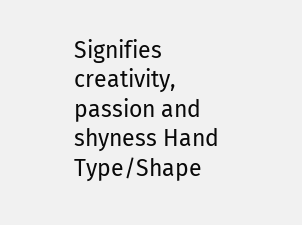Signifies creativity, passion and shyness Hand Type/Shape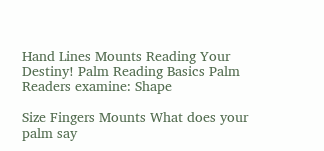Hand Lines Mounts Reading Your Destiny! Palm Reading Basics Palm Readers examine: Shape

Size Fingers Mounts What does your palm say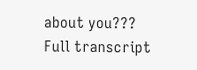about you???
Full transcript